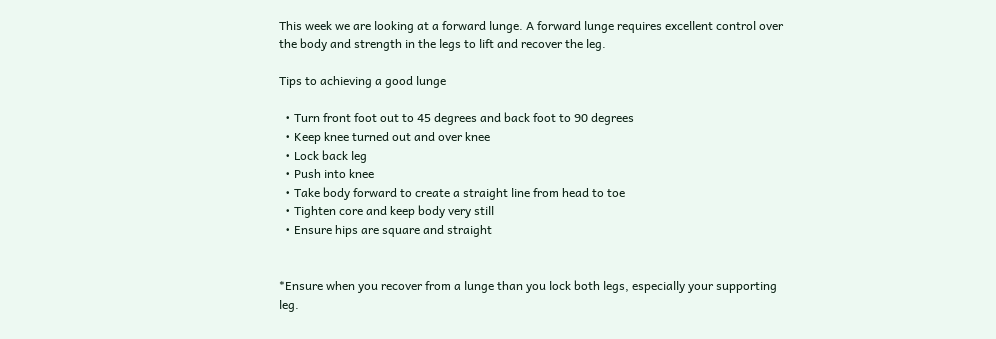This week we are looking at a forward lunge. A forward lunge requires excellent control over the body and strength in the legs to lift and recover the leg.

Tips to achieving a good lunge

  • Turn front foot out to 45 degrees and back foot to 90 degrees
  • Keep knee turned out and over knee
  • Lock back leg
  • Push into knee
  • Take body forward to create a straight line from head to toe
  • Tighten core and keep body very still
  • Ensure hips are square and straight


*Ensure when you recover from a lunge than you lock both legs, especially your supporting leg.